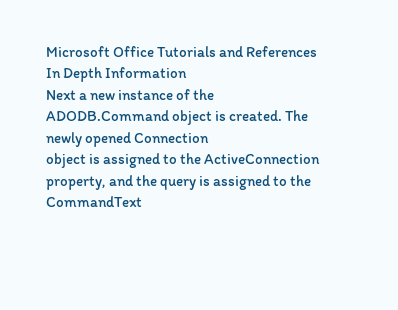Microsoft Office Tutorials and References
In Depth Information
Next a new instance of the ADODB.Command object is created. The newly opened Connection
object is assigned to the ActiveConnection property, and the query is assigned to the
CommandText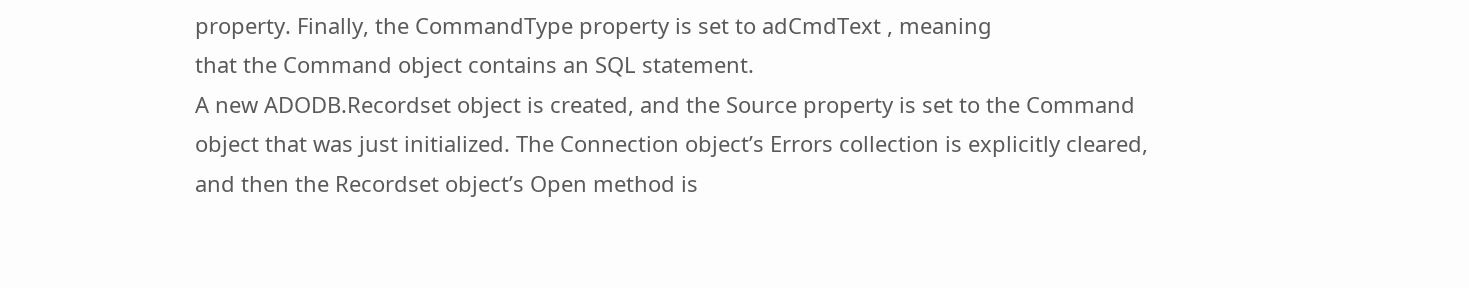property. Finally, the CommandType property is set to adCmdText , meaning
that the Command object contains an SQL statement.
A new ADODB.Recordset object is created, and the Source property is set to the Command
object that was just initialized. The Connection object’s Errors collection is explicitly cleared,
and then the Recordset object’s Open method is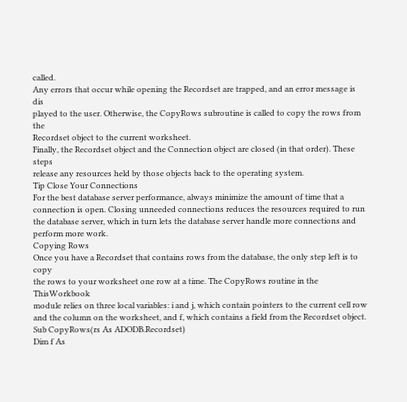called.
Any errors that occur while opening the Recordset are trapped, and an error message is dis
played to the user. Otherwise, the CopyRows subroutine is called to copy the rows from the
Recordset object to the current worksheet.
Finally, the Recordset object and the Connection object are closed (in that order). These steps
release any resources held by those objects back to the operating system.
Tip Close Your Connections
For the best database server performance, always minimize the amount of time that a
connection is open. Closing unneeded connections reduces the resources required to run
the database server, which in turn lets the database server handle more connections and
perform more work.
Copying Rows
Once you have a Recordset that contains rows from the database, the only step left is to copy
the rows to your worksheet one row at a time. The CopyRows routine in the ThisWorkbook
module relies on three local variables: i and j, which contain pointers to the current cell row
and the column on the worksheet, and f, which contains a field from the Recordset object.
Sub CopyRows(rs As ADODB.Recordset)
Dim f As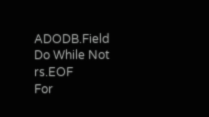ADODB.Field
Do While Not rs.EOF
For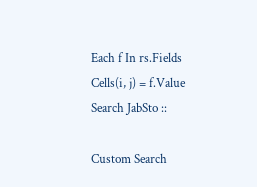Each f In rs.Fields
Cells(i, j) = f.Value
Search JabSto ::

Custom Search